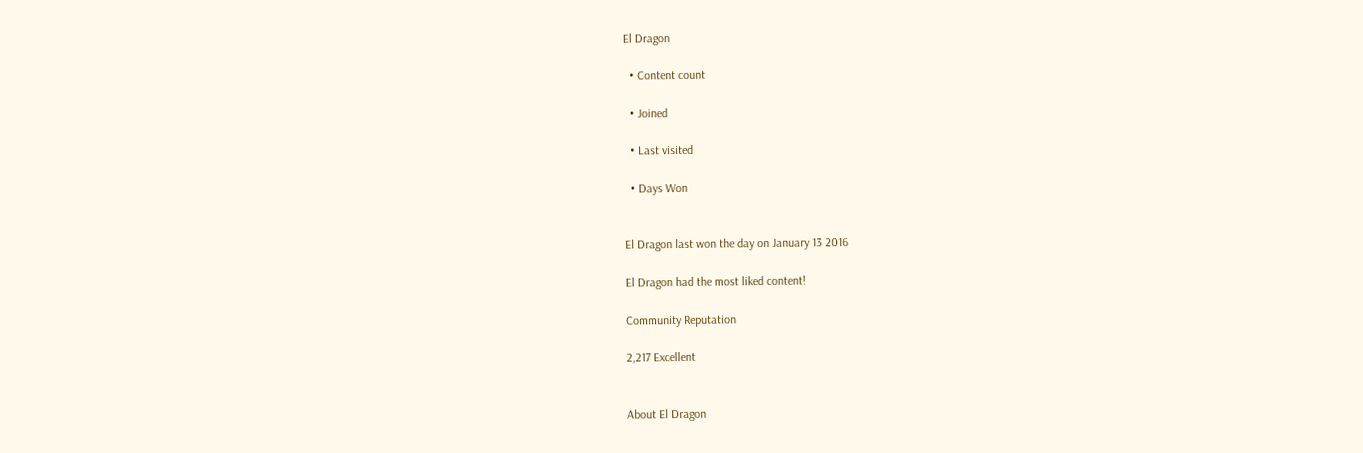El Dragon

  • Content count

  • Joined

  • Last visited

  • Days Won


El Dragon last won the day on January 13 2016

El Dragon had the most liked content!

Community Reputation

2,217 Excellent


About El Dragon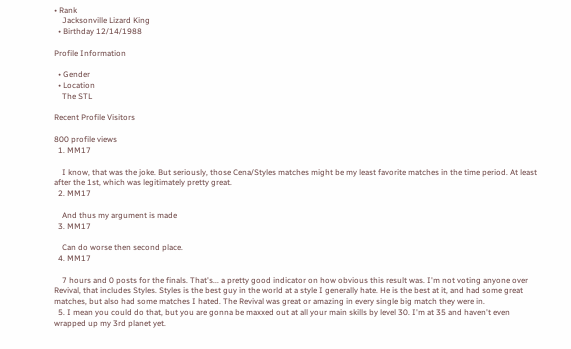• Rank
    Jacksonville Lizard King
  • Birthday 12/14/1988

Profile Information

  • Gender
  • Location
    The STL

Recent Profile Visitors

800 profile views
  1. MM17

    I know, that was the joke. But seriously, those Cena/Styles matches might be my least favorite matches in the time period. At least after the 1st, which was legitimately pretty great.
  2. MM17

    And thus my argument is made
  3. MM17

    Can do worse then second place.
  4. MM17

    7 hours and 0 posts for the finals. That's... a pretty good indicator on how obvious this result was. I'm not voting anyone over Revival, that includes Styles. Styles is the best guy in the world at a style I generally hate. He is the best at it, and had some great matches, but also had some matches I hated. The Revival was great or amazing in every single big match they were in.
  5. I mean you could do that, but you are gonna be maxxed out at all your main skills by level 30. I'm at 35 and haven't even wrapped up my 3rd planet yet.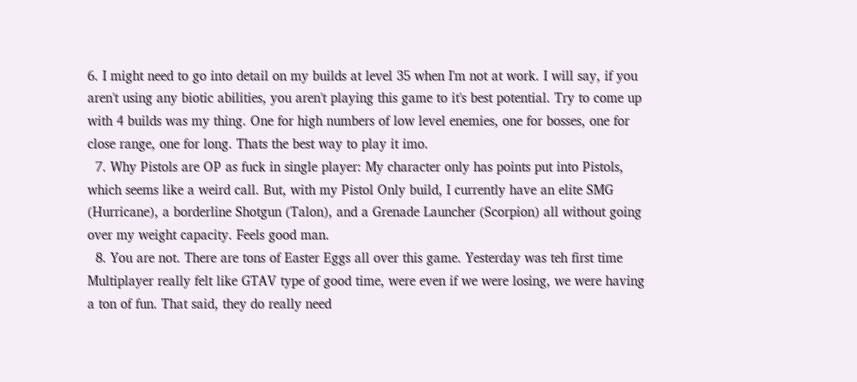6. I might need to go into detail on my builds at level 35 when I'm not at work. I will say, if you aren't using any biotic abilities, you aren't playing this game to it's best potential. Try to come up with 4 builds was my thing. One for high numbers of low level enemies, one for bosses, one for close range, one for long. Thats the best way to play it imo.
  7. Why Pistols are OP as fuck in single player: My character only has points put into Pistols, which seems like a weird call. But, with my Pistol Only build, I currently have an elite SMG (Hurricane), a borderline Shotgun (Talon), and a Grenade Launcher (Scorpion) all without going over my weight capacity. Feels good man.
  8. You are not. There are tons of Easter Eggs all over this game. Yesterday was teh first time Multiplayer really felt like GTAV type of good time, were even if we were losing, we were having a ton of fun. That said, they do really need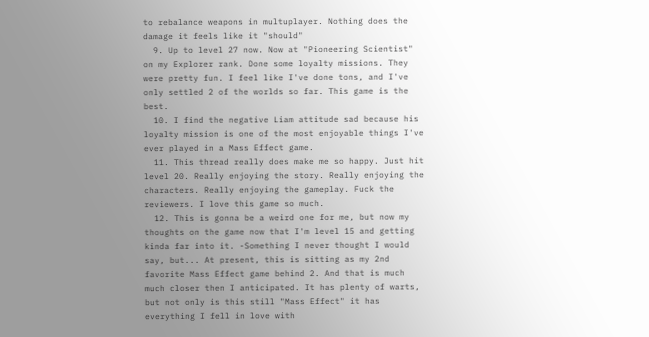to rebalance weapons in multuplayer. Nothing does the damage it feels like it "should"
  9. Up to level 27 now. Now at "Pioneering Scientist" on my Explorer rank. Done some loyalty missions. They were pretty fun. I feel like I've done tons, and I've only settled 2 of the worlds so far. This game is the best.
  10. I find the negative Liam attitude sad because his loyalty mission is one of the most enjoyable things I've ever played in a Mass Effect game.
  11. This thread really does make me so happy. Just hit level 20. Really enjoying the story. Really enjoying the characters. Really enjoying the gameplay. Fuck the reviewers. I love this game so much.
  12. This is gonna be a weird one for me, but now my thoughts on the game now that I'm level 15 and getting kinda far into it. -Something I never thought I would say, but... At present, this is sitting as my 2nd favorite Mass Effect game behind 2. And that is much much closer then I anticipated. It has plenty of warts, but not only is this still "Mass Effect" it has everything I fell in love with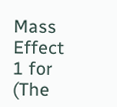Mass Effect 1 for (The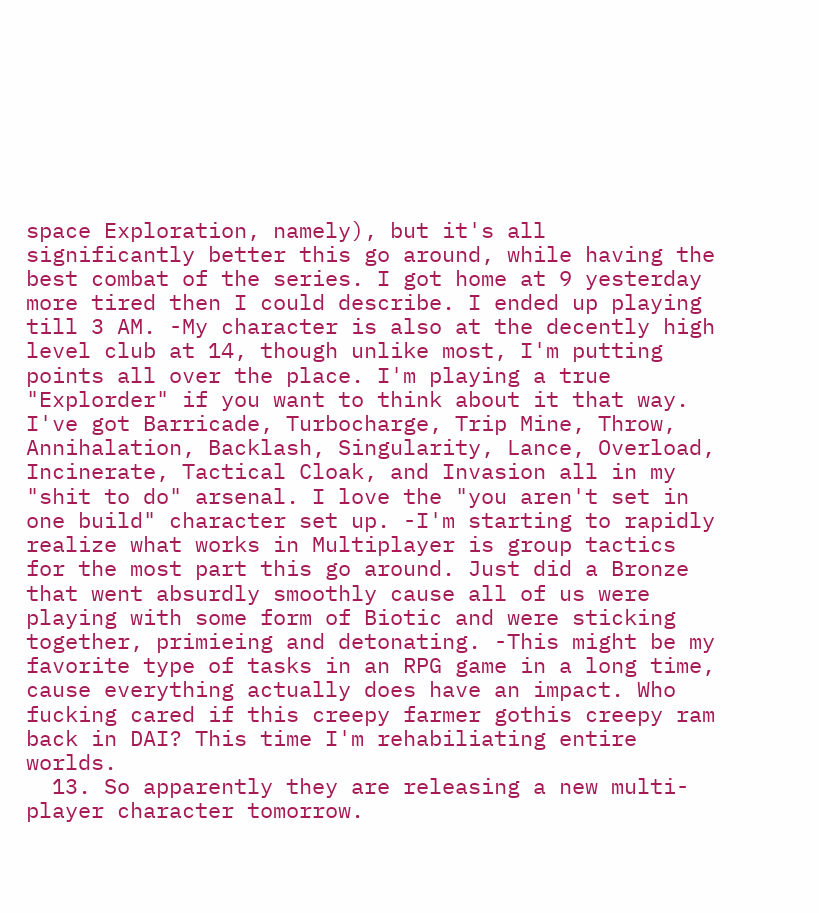space Exploration, namely), but it's all significantly better this go around, while having the best combat of the series. I got home at 9 yesterday more tired then I could describe. I ended up playing till 3 AM. -My character is also at the decently high level club at 14, though unlike most, I'm putting points all over the place. I'm playing a true "Explorder" if you want to think about it that way. I've got Barricade, Turbocharge, Trip Mine, Throw, Annihalation, Backlash, Singularity, Lance, Overload, Incinerate, Tactical Cloak, and Invasion all in my "shit to do" arsenal. I love the "you aren't set in one build" character set up. -I'm starting to rapidly realize what works in Multiplayer is group tactics for the most part this go around. Just did a Bronze that went absurdly smoothly cause all of us were playing with some form of Biotic and were sticking together, primieing and detonating. -This might be my favorite type of tasks in an RPG game in a long time, cause everything actually does have an impact. Who fucking cared if this creepy farmer gothis creepy ram back in DAI? This time I'm rehabiliating entire worlds.
  13. So apparently they are releasing a new multi-player character tomorrow.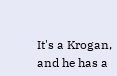It's a Krogan, and he has a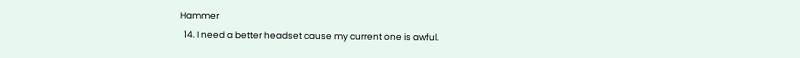Hammer
  14. I need a better headset cause my current one is awful.